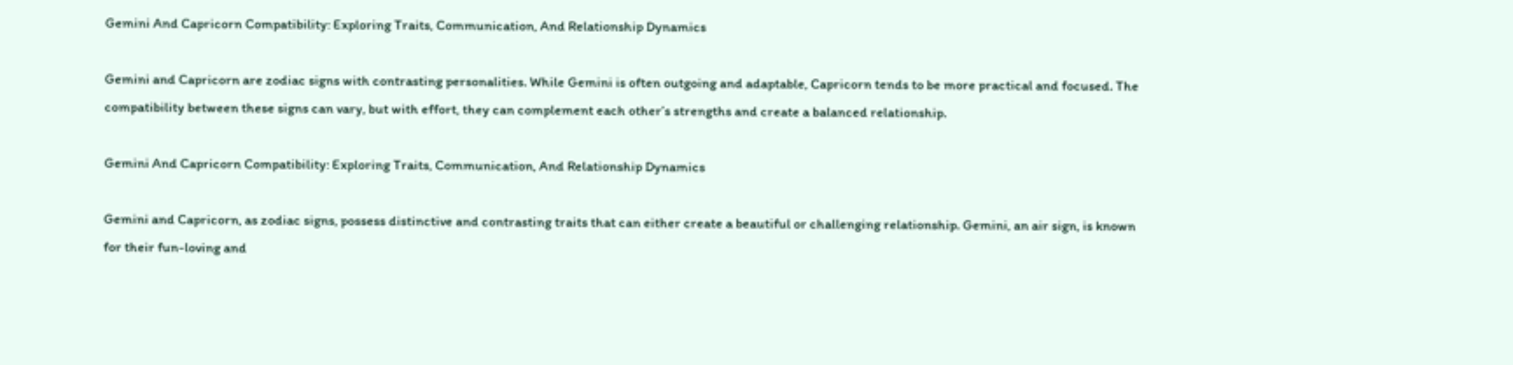Gemini And Capricorn Compatibility: Exploring Traits, Communication, And Relationship Dynamics

Gemini and Capricorn are zodiac signs with contrasting personalities. While Gemini is often outgoing and adaptable, Capricorn tends to be more practical and focused. The compatibility between these signs can vary, but with effort, they can complement each other’s strengths and create a balanced relationship.

Gemini And Capricorn Compatibility: Exploring Traits, Communication, And Relationship Dynamics

Gemini and Capricorn, as zodiac signs, possess distinctive and contrasting traits that can either create a beautiful or challenging relationship. Gemini, an air sign, is known for their fun-loving and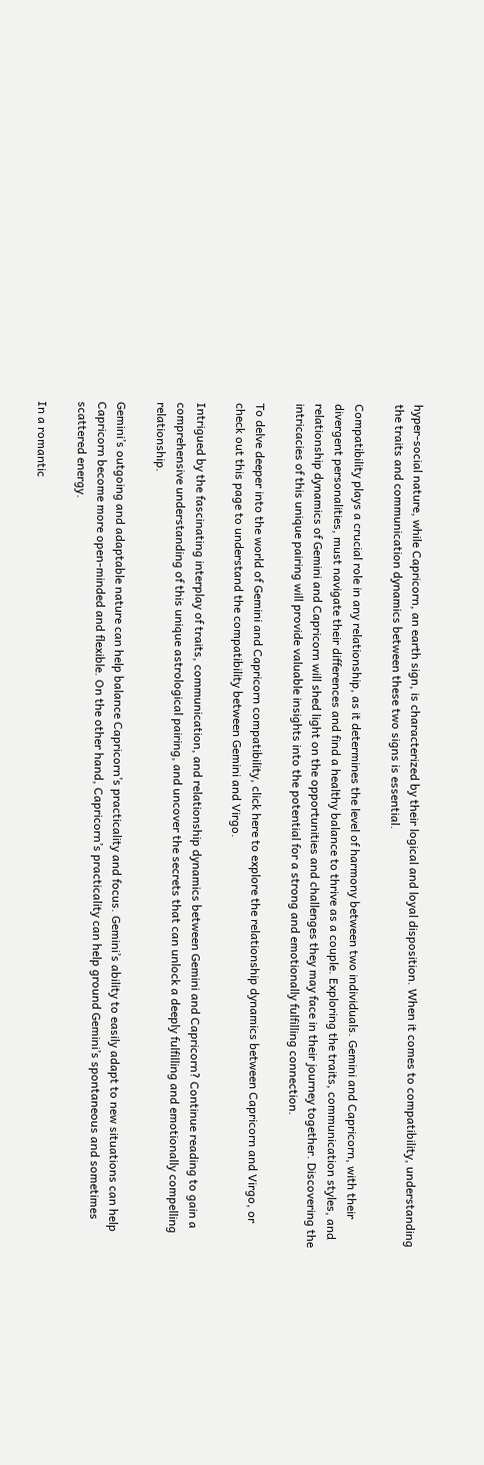hyper-social nature, while Capricorn, an earth sign, is characterized by their logical and loyal disposition. When it comes to compatibility, understanding the traits and communication dynamics between these two signs is essential.

Compatibility plays a crucial role in any relationship, as it determines the level of harmony between two individuals. Gemini and Capricorn, with their divergent personalities, must navigate their differences and find a healthy balance to thrive as a couple. Exploring the traits, communication styles, and relationship dynamics of Gemini and Capricorn will shed light on the opportunities and challenges they may face in their journey together. Discovering the intricacies of this unique pairing will provide valuable insights into the potential for a strong and emotionally fulfilling connection.

To delve deeper into the world of Gemini and Capricorn compatibility, click here to explore the relationship dynamics between Capricorn and Virgo, or check out this page to understand the compatibility between Gemini and Virgo.

Intrigued by the fascinating interplay of traits, communication, and relationship dynamics between Gemini and Capricorn? Continue reading to gain a comprehensive understanding of this unique astrological pairing, and uncover the secrets that can unlock a deeply fulfilling and emotionally compelling relationship.

Gemini’s outgoing and adaptable nature can help balance Capricorn’s practicality and focus. Gemini’s ability to easily adapt to new situations can help Capricorn become more open-minded and flexible. On the other hand, Capricorn’s practicality can help ground Gemini’s spontaneous and sometimes scattered energy.

In a romantic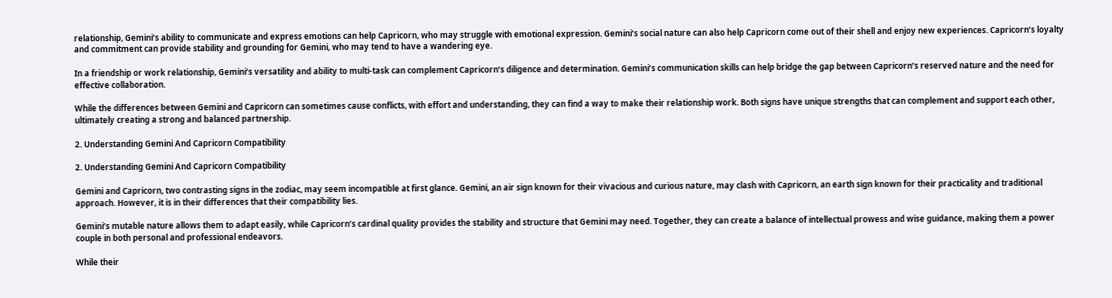relationship, Gemini’s ability to communicate and express emotions can help Capricorn, who may struggle with emotional expression. Gemini’s social nature can also help Capricorn come out of their shell and enjoy new experiences. Capricorn’s loyalty and commitment can provide stability and grounding for Gemini, who may tend to have a wandering eye.

In a friendship or work relationship, Gemini’s versatility and ability to multi-task can complement Capricorn’s diligence and determination. Gemini’s communication skills can help bridge the gap between Capricorn’s reserved nature and the need for effective collaboration.

While the differences between Gemini and Capricorn can sometimes cause conflicts, with effort and understanding, they can find a way to make their relationship work. Both signs have unique strengths that can complement and support each other, ultimately creating a strong and balanced partnership.

2. Understanding Gemini And Capricorn Compatibility

2. Understanding Gemini And Capricorn Compatibility

Gemini and Capricorn, two contrasting signs in the zodiac, may seem incompatible at first glance. Gemini, an air sign known for their vivacious and curious nature, may clash with Capricorn, an earth sign known for their practicality and traditional approach. However, it is in their differences that their compatibility lies.

Gemini’s mutable nature allows them to adapt easily, while Capricorn’s cardinal quality provides the stability and structure that Gemini may need. Together, they can create a balance of intellectual prowess and wise guidance, making them a power couple in both personal and professional endeavors.

While their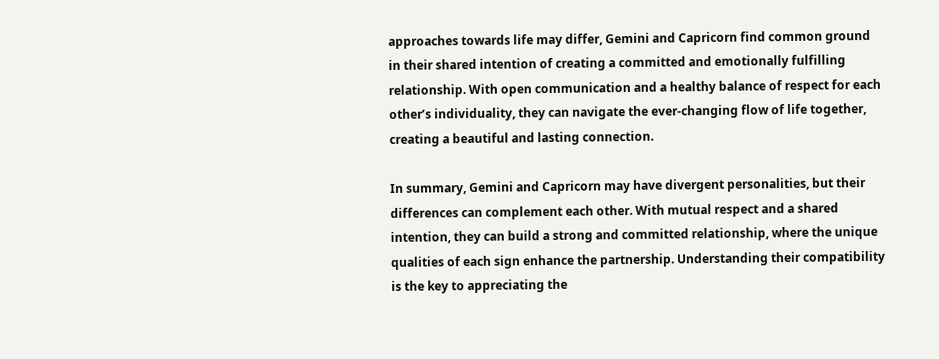approaches towards life may differ, Gemini and Capricorn find common ground in their shared intention of creating a committed and emotionally fulfilling relationship. With open communication and a healthy balance of respect for each other’s individuality, they can navigate the ever-changing flow of life together, creating a beautiful and lasting connection.

In summary, Gemini and Capricorn may have divergent personalities, but their differences can complement each other. With mutual respect and a shared intention, they can build a strong and committed relationship, where the unique qualities of each sign enhance the partnership. Understanding their compatibility is the key to appreciating the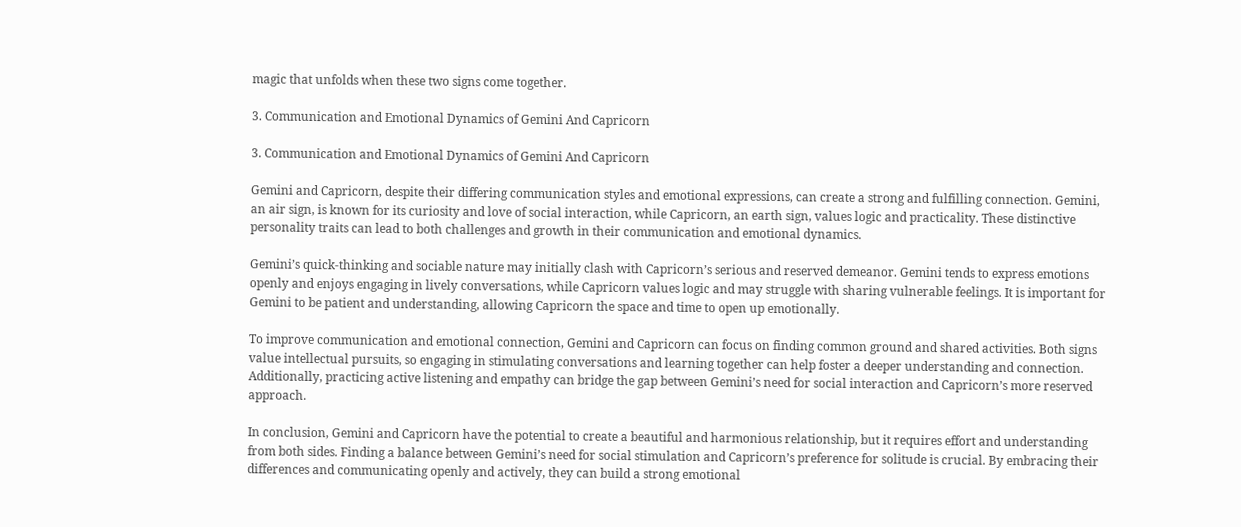magic that unfolds when these two signs come together.

3. Communication and Emotional Dynamics of Gemini And Capricorn

3. Communication and Emotional Dynamics of Gemini And Capricorn

Gemini and Capricorn, despite their differing communication styles and emotional expressions, can create a strong and fulfilling connection. Gemini, an air sign, is known for its curiosity and love of social interaction, while Capricorn, an earth sign, values logic and practicality. These distinctive personality traits can lead to both challenges and growth in their communication and emotional dynamics.

Gemini’s quick-thinking and sociable nature may initially clash with Capricorn’s serious and reserved demeanor. Gemini tends to express emotions openly and enjoys engaging in lively conversations, while Capricorn values logic and may struggle with sharing vulnerable feelings. It is important for Gemini to be patient and understanding, allowing Capricorn the space and time to open up emotionally.

To improve communication and emotional connection, Gemini and Capricorn can focus on finding common ground and shared activities. Both signs value intellectual pursuits, so engaging in stimulating conversations and learning together can help foster a deeper understanding and connection. Additionally, practicing active listening and empathy can bridge the gap between Gemini’s need for social interaction and Capricorn’s more reserved approach.

In conclusion, Gemini and Capricorn have the potential to create a beautiful and harmonious relationship, but it requires effort and understanding from both sides. Finding a balance between Gemini’s need for social stimulation and Capricorn’s preference for solitude is crucial. By embracing their differences and communicating openly and actively, they can build a strong emotional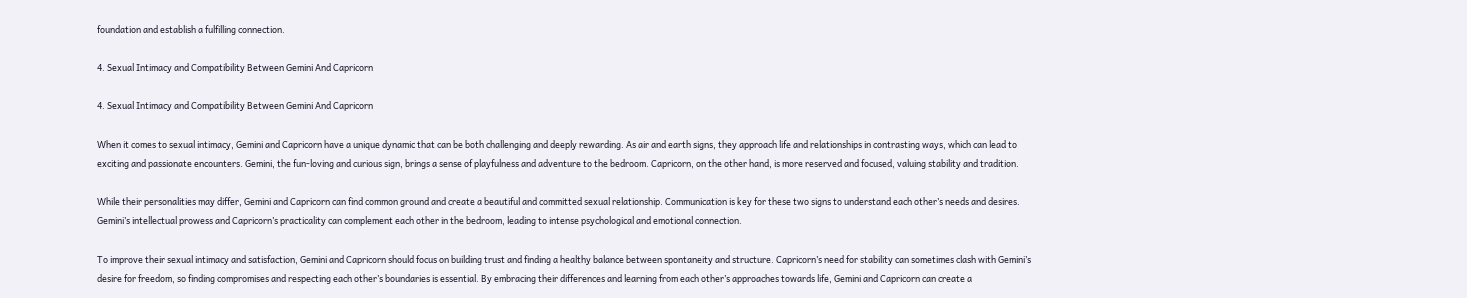foundation and establish a fulfilling connection.

4. Sexual Intimacy and Compatibility Between Gemini And Capricorn

4. Sexual Intimacy and Compatibility Between Gemini And Capricorn

When it comes to sexual intimacy, Gemini and Capricorn have a unique dynamic that can be both challenging and deeply rewarding. As air and earth signs, they approach life and relationships in contrasting ways, which can lead to exciting and passionate encounters. Gemini, the fun-loving and curious sign, brings a sense of playfulness and adventure to the bedroom. Capricorn, on the other hand, is more reserved and focused, valuing stability and tradition.

While their personalities may differ, Gemini and Capricorn can find common ground and create a beautiful and committed sexual relationship. Communication is key for these two signs to understand each other’s needs and desires. Gemini’s intellectual prowess and Capricorn’s practicality can complement each other in the bedroom, leading to intense psychological and emotional connection.

To improve their sexual intimacy and satisfaction, Gemini and Capricorn should focus on building trust and finding a healthy balance between spontaneity and structure. Capricorn’s need for stability can sometimes clash with Gemini’s desire for freedom, so finding compromises and respecting each other’s boundaries is essential. By embracing their differences and learning from each other’s approaches towards life, Gemini and Capricorn can create a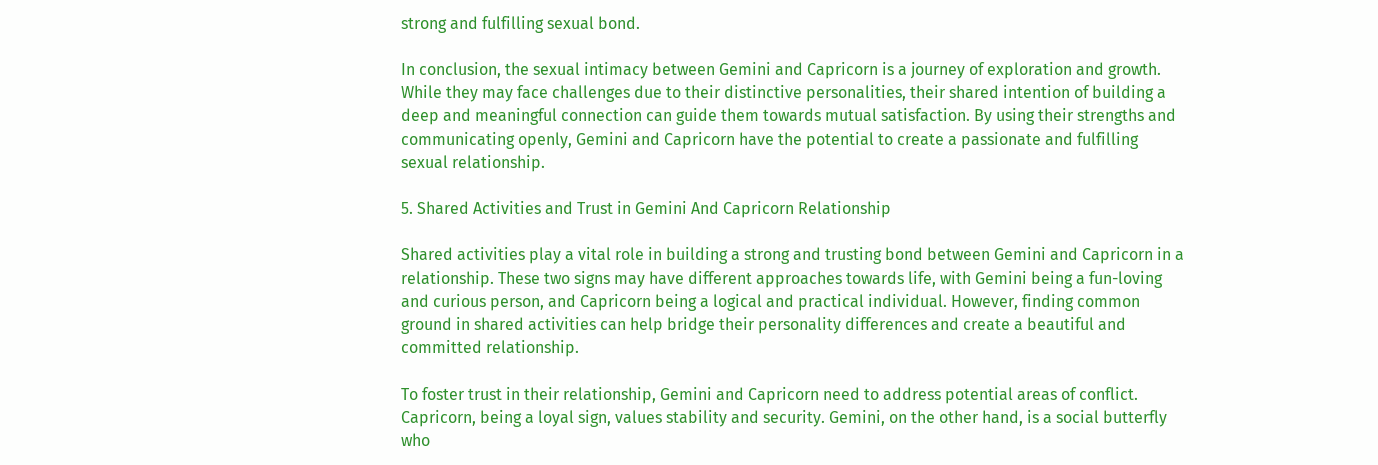strong and fulfilling sexual bond.

In conclusion, the sexual intimacy between Gemini and Capricorn is a journey of exploration and growth. While they may face challenges due to their distinctive personalities, their shared intention of building a deep and meaningful connection can guide them towards mutual satisfaction. By using their strengths and communicating openly, Gemini and Capricorn have the potential to create a passionate and fulfilling sexual relationship.

5. Shared Activities and Trust in Gemini And Capricorn Relationship

Shared activities play a vital role in building a strong and trusting bond between Gemini and Capricorn in a relationship. These two signs may have different approaches towards life, with Gemini being a fun-loving and curious person, and Capricorn being a logical and practical individual. However, finding common ground in shared activities can help bridge their personality differences and create a beautiful and committed relationship.

To foster trust in their relationship, Gemini and Capricorn need to address potential areas of conflict. Capricorn, being a loyal sign, values stability and security. Gemini, on the other hand, is a social butterfly who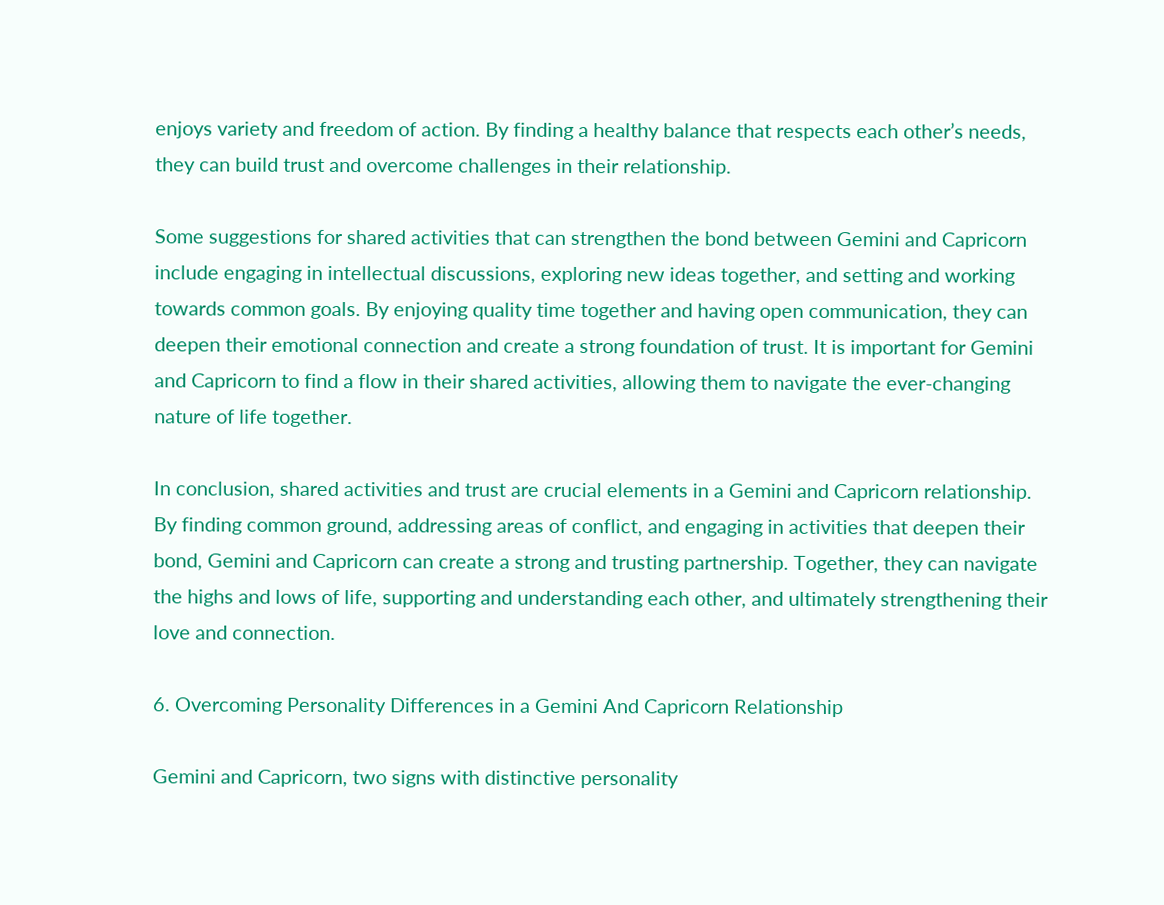enjoys variety and freedom of action. By finding a healthy balance that respects each other’s needs, they can build trust and overcome challenges in their relationship.

Some suggestions for shared activities that can strengthen the bond between Gemini and Capricorn include engaging in intellectual discussions, exploring new ideas together, and setting and working towards common goals. By enjoying quality time together and having open communication, they can deepen their emotional connection and create a strong foundation of trust. It is important for Gemini and Capricorn to find a flow in their shared activities, allowing them to navigate the ever-changing nature of life together.

In conclusion, shared activities and trust are crucial elements in a Gemini and Capricorn relationship. By finding common ground, addressing areas of conflict, and engaging in activities that deepen their bond, Gemini and Capricorn can create a strong and trusting partnership. Together, they can navigate the highs and lows of life, supporting and understanding each other, and ultimately strengthening their love and connection.

6. Overcoming Personality Differences in a Gemini And Capricorn Relationship

Gemini and Capricorn, two signs with distinctive personality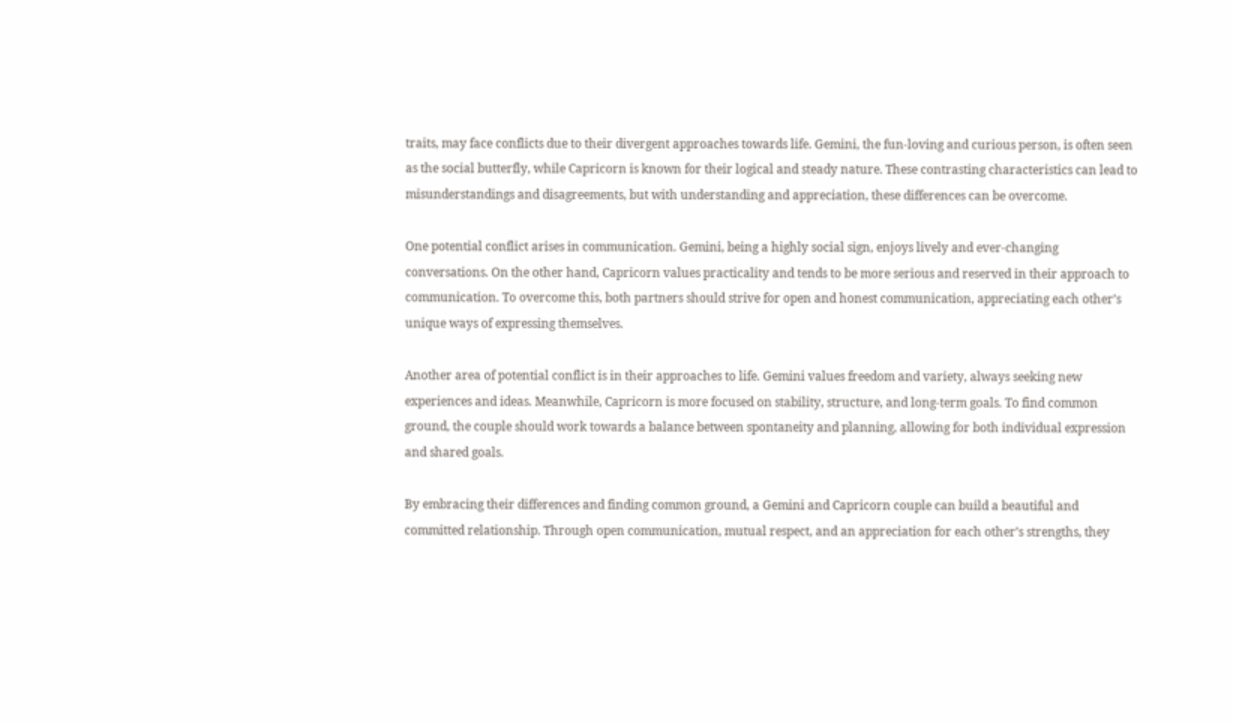traits, may face conflicts due to their divergent approaches towards life. Gemini, the fun-loving and curious person, is often seen as the social butterfly, while Capricorn is known for their logical and steady nature. These contrasting characteristics can lead to misunderstandings and disagreements, but with understanding and appreciation, these differences can be overcome.

One potential conflict arises in communication. Gemini, being a highly social sign, enjoys lively and ever-changing conversations. On the other hand, Capricorn values practicality and tends to be more serious and reserved in their approach to communication. To overcome this, both partners should strive for open and honest communication, appreciating each other’s unique ways of expressing themselves.

Another area of potential conflict is in their approaches to life. Gemini values freedom and variety, always seeking new experiences and ideas. Meanwhile, Capricorn is more focused on stability, structure, and long-term goals. To find common ground, the couple should work towards a balance between spontaneity and planning, allowing for both individual expression and shared goals.

By embracing their differences and finding common ground, a Gemini and Capricorn couple can build a beautiful and committed relationship. Through open communication, mutual respect, and an appreciation for each other’s strengths, they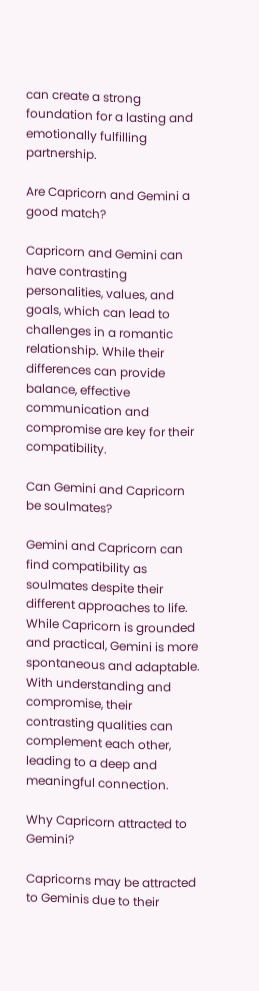can create a strong foundation for a lasting and emotionally fulfilling partnership.

Are Capricorn and Gemini a good match?

Capricorn and Gemini can have contrasting personalities, values, and goals, which can lead to challenges in a romantic relationship. While their differences can provide balance, effective communication and compromise are key for their compatibility.

Can Gemini and Capricorn be soulmates?

Gemini and Capricorn can find compatibility as soulmates despite their different approaches to life. While Capricorn is grounded and practical, Gemini is more spontaneous and adaptable. With understanding and compromise, their contrasting qualities can complement each other, leading to a deep and meaningful connection.

Why Capricorn attracted to Gemini?

Capricorns may be attracted to Geminis due to their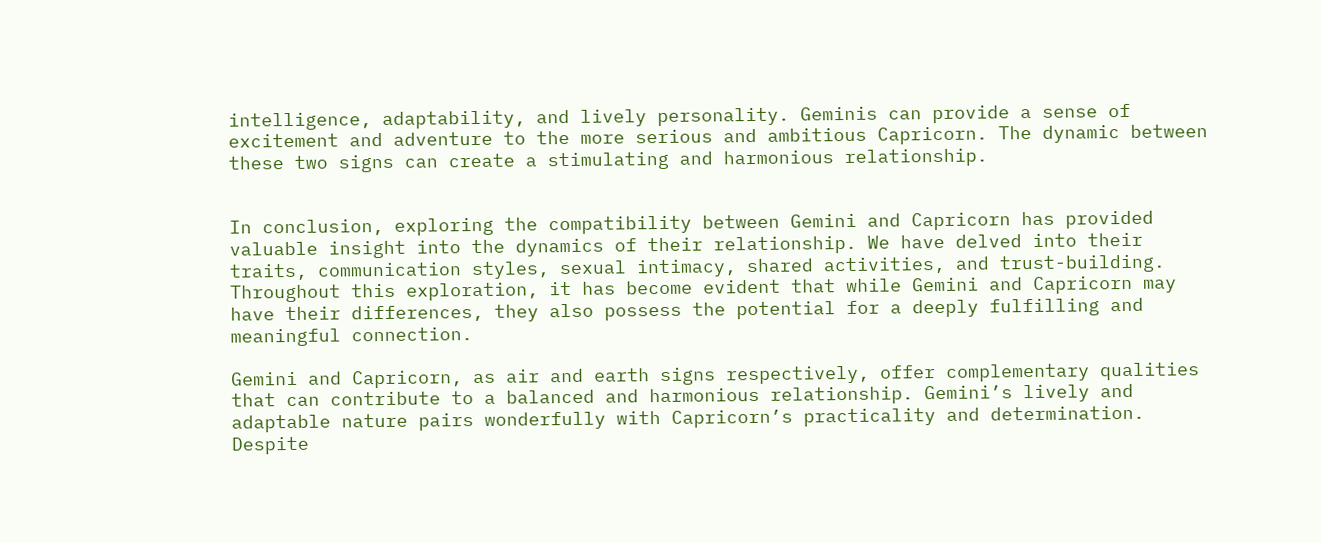intelligence, adaptability, and lively personality. Geminis can provide a sense of excitement and adventure to the more serious and ambitious Capricorn. The dynamic between these two signs can create a stimulating and harmonious relationship.


In conclusion, exploring the compatibility between Gemini and Capricorn has provided valuable insight into the dynamics of their relationship. We have delved into their traits, communication styles, sexual intimacy, shared activities, and trust-building. Throughout this exploration, it has become evident that while Gemini and Capricorn may have their differences, they also possess the potential for a deeply fulfilling and meaningful connection.

Gemini and Capricorn, as air and earth signs respectively, offer complementary qualities that can contribute to a balanced and harmonious relationship. Gemini’s lively and adaptable nature pairs wonderfully with Capricorn’s practicality and determination. Despite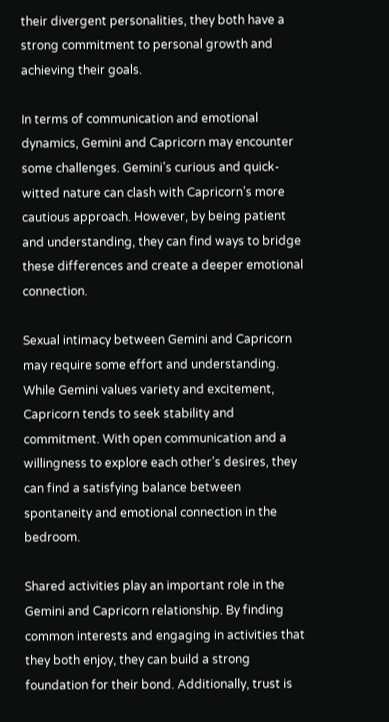their divergent personalities, they both have a strong commitment to personal growth and achieving their goals.

In terms of communication and emotional dynamics, Gemini and Capricorn may encounter some challenges. Gemini’s curious and quick-witted nature can clash with Capricorn’s more cautious approach. However, by being patient and understanding, they can find ways to bridge these differences and create a deeper emotional connection.

Sexual intimacy between Gemini and Capricorn may require some effort and understanding. While Gemini values variety and excitement, Capricorn tends to seek stability and commitment. With open communication and a willingness to explore each other’s desires, they can find a satisfying balance between spontaneity and emotional connection in the bedroom.

Shared activities play an important role in the Gemini and Capricorn relationship. By finding common interests and engaging in activities that they both enjoy, they can build a strong foundation for their bond. Additionally, trust is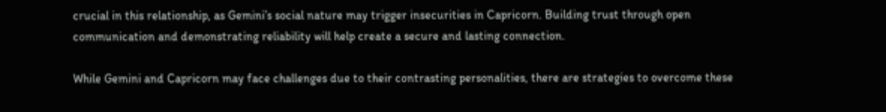crucial in this relationship, as Gemini’s social nature may trigger insecurities in Capricorn. Building trust through open communication and demonstrating reliability will help create a secure and lasting connection.

While Gemini and Capricorn may face challenges due to their contrasting personalities, there are strategies to overcome these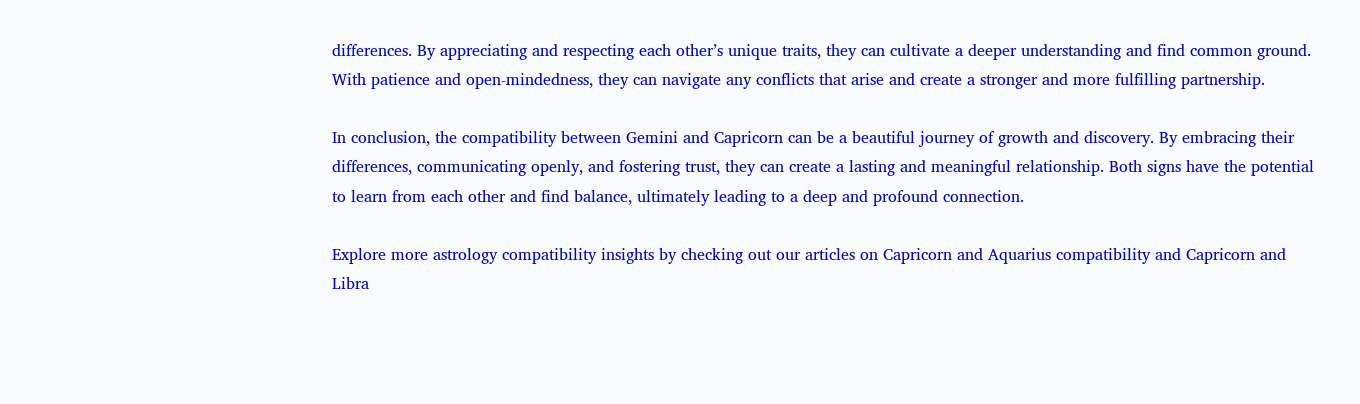differences. By appreciating and respecting each other’s unique traits, they can cultivate a deeper understanding and find common ground. With patience and open-mindedness, they can navigate any conflicts that arise and create a stronger and more fulfilling partnership.

In conclusion, the compatibility between Gemini and Capricorn can be a beautiful journey of growth and discovery. By embracing their differences, communicating openly, and fostering trust, they can create a lasting and meaningful relationship. Both signs have the potential to learn from each other and find balance, ultimately leading to a deep and profound connection.

Explore more astrology compatibility insights by checking out our articles on Capricorn and Aquarius compatibility and Capricorn and Libra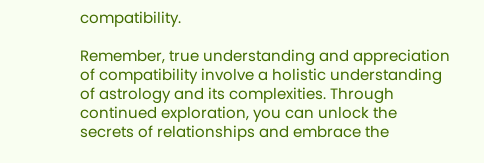compatibility.

Remember, true understanding and appreciation of compatibility involve a holistic understanding of astrology and its complexities. Through continued exploration, you can unlock the secrets of relationships and embrace the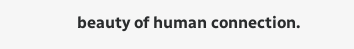beauty of human connection.